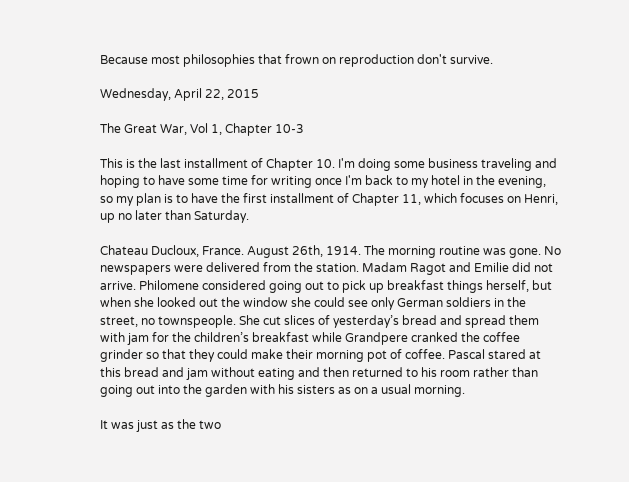Because most philosophies that frown on reproduction don't survive.

Wednesday, April 22, 2015

The Great War, Vol 1, Chapter 10-3

This is the last installment of Chapter 10. I'm doing some business traveling and hoping to have some time for writing once I'm back to my hotel in the evening, so my plan is to have the first installment of Chapter 11, which focuses on Henri, up no later than Saturday.

Chateau Ducloux, France. August 26th, 1914. The morning routine was gone. No newspapers were delivered from the station. Madam Ragot and Emilie did not arrive. Philomene considered going out to pick up breakfast things herself, but when she looked out the window she could see only German soldiers in the street, no townspeople. She cut slices of yesterday’s bread and spread them with jam for the children’s breakfast while Grandpere cranked the coffee grinder so that they could make their morning pot of coffee. Pascal stared at this bread and jam without eating and then returned to his room rather than going out into the garden with his sisters as on a usual morning.

It was just as the two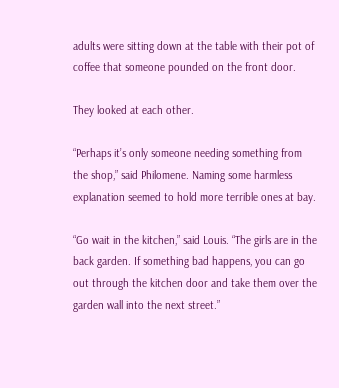adults were sitting down at the table with their pot of coffee that someone pounded on the front door.

They looked at each other.

“Perhaps it’s only someone needing something from the shop,” said Philomene. Naming some harmless explanation seemed to hold more terrible ones at bay.

“Go wait in the kitchen,” said Louis. “The girls are in the back garden. If something bad happens, you can go out through the kitchen door and take them over the garden wall into the next street.”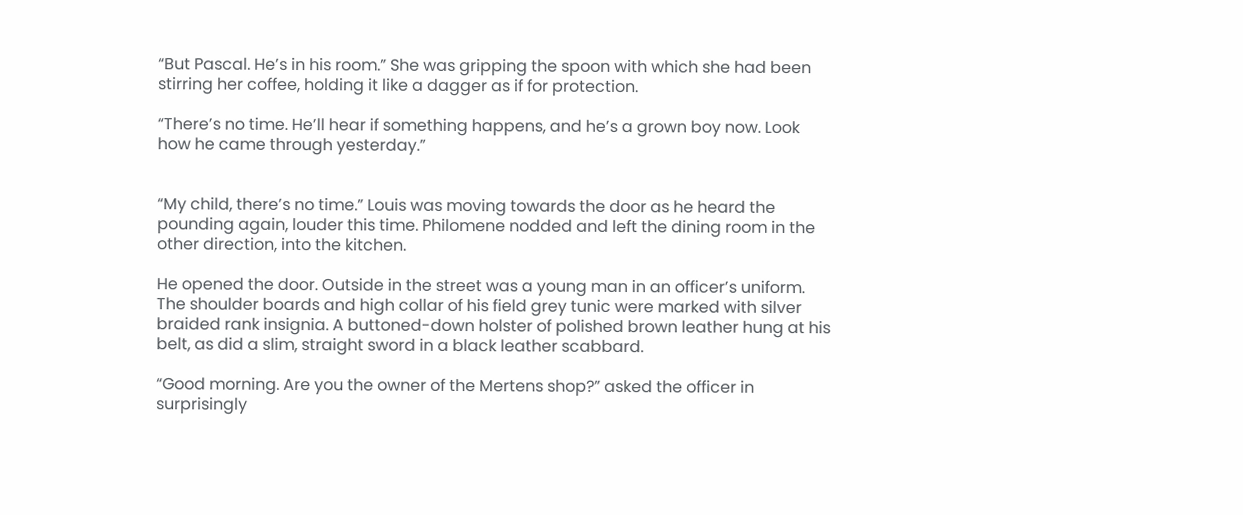“But Pascal. He’s in his room.” She was gripping the spoon with which she had been stirring her coffee, holding it like a dagger as if for protection.

“There’s no time. He’ll hear if something happens, and he’s a grown boy now. Look how he came through yesterday.”


“My child, there’s no time.” Louis was moving towards the door as he heard the pounding again, louder this time. Philomene nodded and left the dining room in the other direction, into the kitchen.

He opened the door. Outside in the street was a young man in an officer’s uniform. The shoulder boards and high collar of his field grey tunic were marked with silver braided rank insignia. A buttoned-down holster of polished brown leather hung at his belt, as did a slim, straight sword in a black leather scabbard.

“Good morning. Are you the owner of the Mertens shop?” asked the officer in surprisingly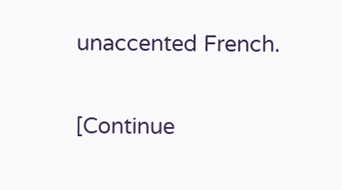unaccented French.

[Continue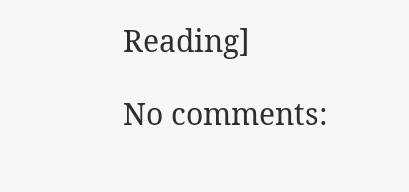Reading]

No comments: